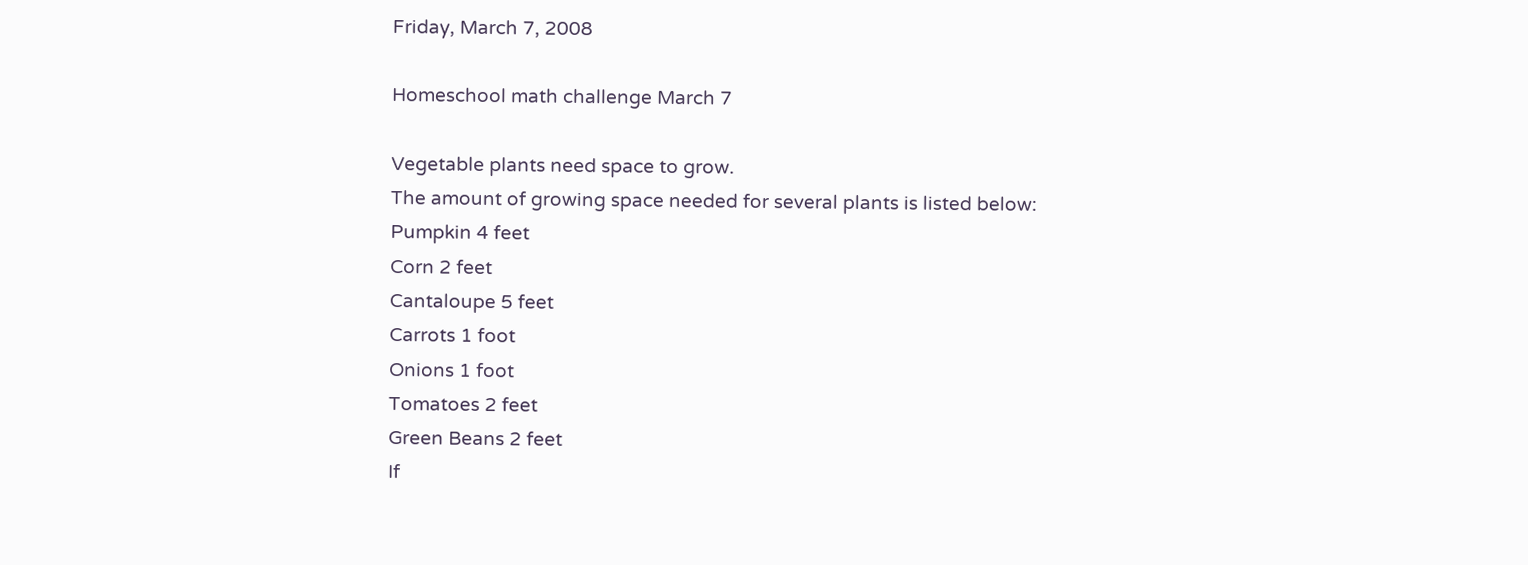Friday, March 7, 2008

Homeschool math challenge March 7

Vegetable plants need space to grow.
The amount of growing space needed for several plants is listed below:
Pumpkin 4 feet
Corn 2 feet
Cantaloupe 5 feet
Carrots 1 foot
Onions 1 foot
Tomatoes 2 feet
Green Beans 2 feet
If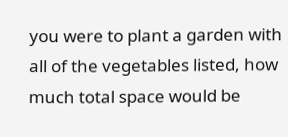you were to plant a garden with all of the vegetables listed, how much total space would be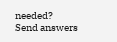needed?
Send answers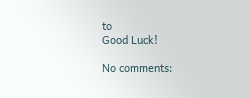to
Good Luck!

No comments: